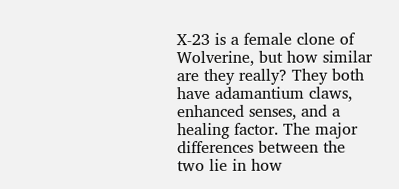X-23 is a female clone of Wolverine, but how similar are they really? They both have adamantium claws, enhanced senses, and a healing factor. The major differences between the two lie in how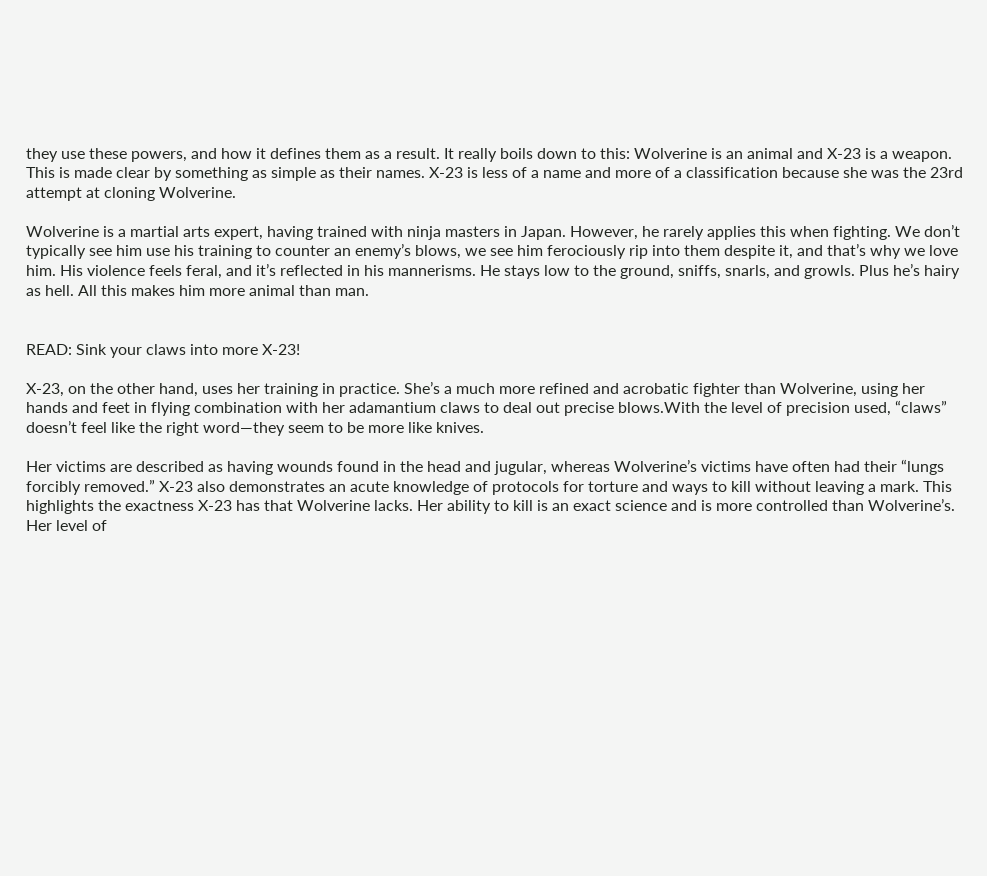they use these powers, and how it defines them as a result. It really boils down to this: Wolverine is an animal and X-23 is a weapon.  This is made clear by something as simple as their names. X-23 is less of a name and more of a classification because she was the 23rd attempt at cloning Wolverine.

Wolverine is a martial arts expert, having trained with ninja masters in Japan. However, he rarely applies this when fighting. We don’t typically see him use his training to counter an enemy’s blows, we see him ferociously rip into them despite it, and that’s why we love him. His violence feels feral, and it’s reflected in his mannerisms. He stays low to the ground, sniffs, snarls, and growls. Plus he’s hairy as hell. All this makes him more animal than man.


READ: Sink your claws into more X-23!

X-23, on the other hand, uses her training in practice. She’s a much more refined and acrobatic fighter than Wolverine, using her hands and feet in flying combination with her adamantium claws to deal out precise blows.With the level of precision used, “claws” doesn’t feel like the right word—they seem to be more like knives.

Her victims are described as having wounds found in the head and jugular, whereas Wolverine’s victims have often had their “lungs forcibly removed.” X-23 also demonstrates an acute knowledge of protocols for torture and ways to kill without leaving a mark. This highlights the exactness X-23 has that Wolverine lacks. Her ability to kill is an exact science and is more controlled than Wolverine’s. Her level of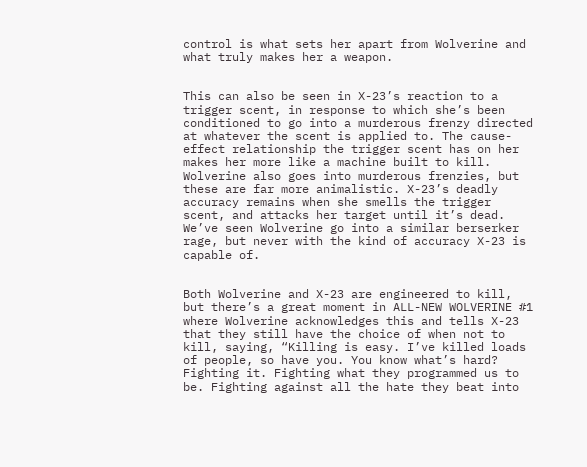control is what sets her apart from Wolverine and what truly makes her a weapon.


This can also be seen in X-23’s reaction to a trigger scent, in response to which she’s been conditioned to go into a murderous frenzy directed at whatever the scent is applied to. The cause-effect relationship the trigger scent has on her makes her more like a machine built to kill. Wolverine also goes into murderous frenzies, but these are far more animalistic. X-23’s deadly accuracy remains when she smells the trigger scent, and attacks her target until it’s dead. We’ve seen Wolverine go into a similar berserker rage, but never with the kind of accuracy X-23 is capable of.


Both Wolverine and X-23 are engineered to kill, but there’s a great moment in ALL-NEW WOLVERINE #1 where Wolverine acknowledges this and tells X-23 that they still have the choice of when not to kill, saying, “Killing is easy. I’ve killed loads of people, so have you. You know what’s hard? Fighting it. Fighting what they programmed us to be. Fighting against all the hate they beat into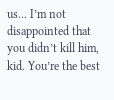us… I’m not disappointed that you didn’t kill him, kid. You’re the best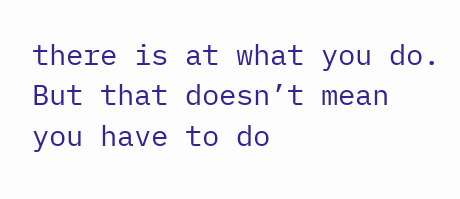there is at what you do. But that doesn’t mean you have to do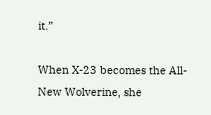it.”

When X-23 becomes the All-New Wolverine, she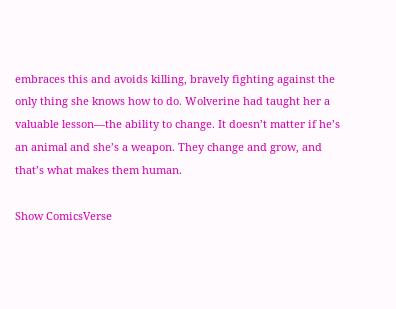embraces this and avoids killing, bravely fighting against the only thing she knows how to do. Wolverine had taught her a valuable lesson—the ability to change. It doesn’t matter if he’s an animal and she’s a weapon. They change and grow, and that’s what makes them human.

Show ComicsVerse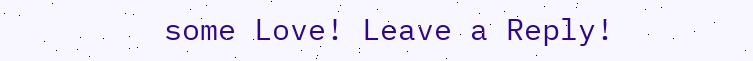some Love! Leave a Reply!